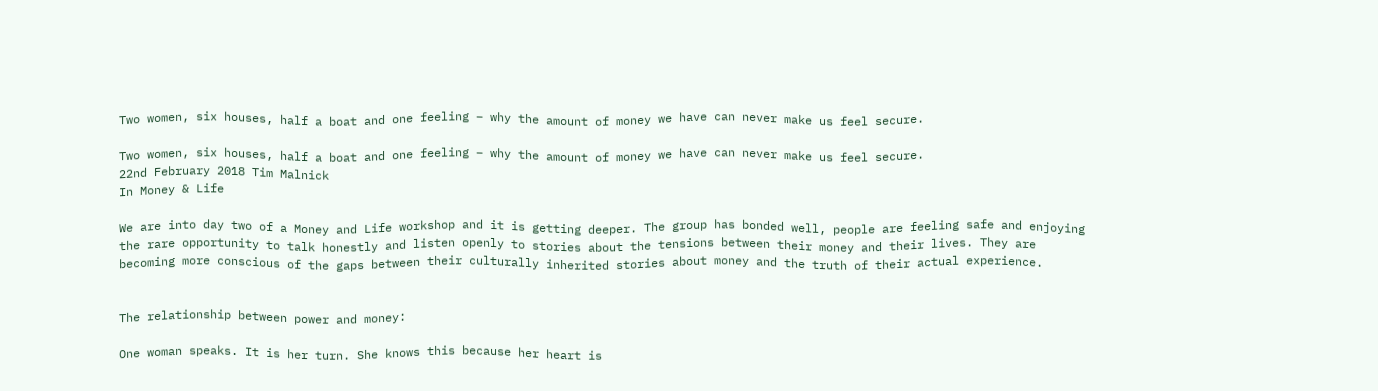Two women, six houses, half a boat and one feeling – why the amount of money we have can never make us feel secure.

Two women, six houses, half a boat and one feeling – why the amount of money we have can never make us feel secure.
22nd February 2018 Tim Malnick
In Money & Life

We are into day two of a Money and Life workshop and it is getting deeper. The group has bonded well, people are feeling safe and enjoying the rare opportunity to talk honestly and listen openly to stories about the tensions between their money and their lives. They are becoming more conscious of the gaps between their culturally inherited stories about money and the truth of their actual experience.


The relationship between power and money:

One woman speaks. It is her turn. She knows this because her heart is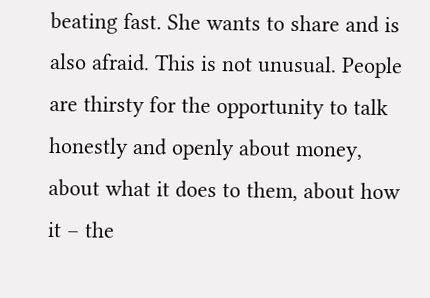beating fast. She wants to share and is also afraid. This is not unusual. People are thirsty for the opportunity to talk honestly and openly about money, about what it does to them, about how it – the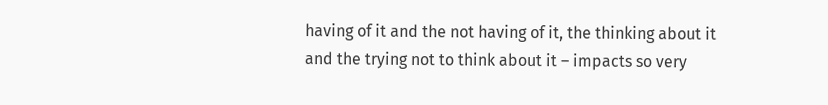having of it and the not having of it, the thinking about it and the trying not to think about it – impacts so very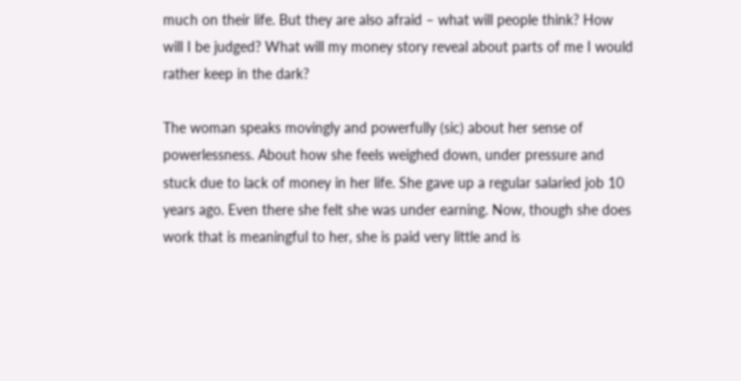much on their life. But they are also afraid – what will people think? How will I be judged? What will my money story reveal about parts of me I would rather keep in the dark?

The woman speaks movingly and powerfully (sic) about her sense of powerlessness. About how she feels weighed down, under pressure and stuck due to lack of money in her life. She gave up a regular salaried job 10 years ago. Even there she felt she was under earning. Now, though she does work that is meaningful to her, she is paid very little and is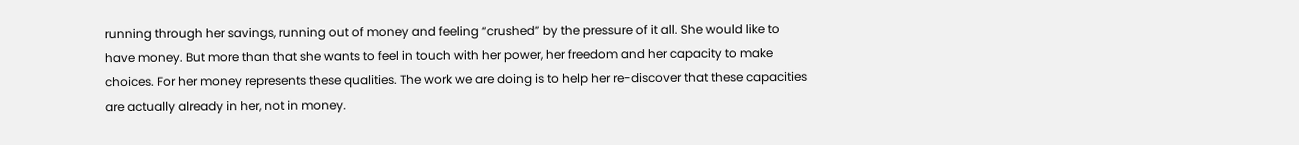running through her savings, running out of money and feeling “crushed” by the pressure of it all. She would like to have money. But more than that she wants to feel in touch with her power, her freedom and her capacity to make choices. For her money represents these qualities. The work we are doing is to help her re-discover that these capacities are actually already in her, not in money.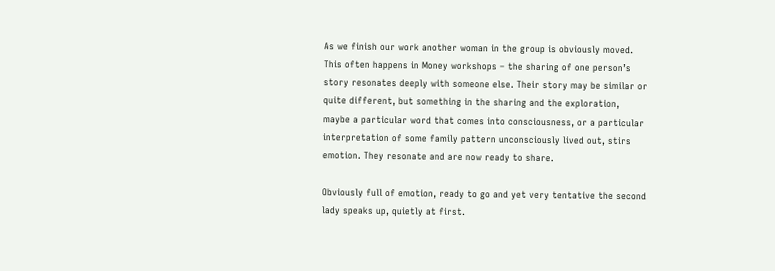As we finish our work another woman in the group is obviously moved. This often happens in Money workshops – the sharing of one person’s story resonates deeply with someone else. Their story may be similar or quite different, but something in the sharing and the exploration, maybe a particular word that comes into consciousness, or a particular interpretation of some family pattern unconsciously lived out, stirs emotion. They resonate and are now ready to share.

Obviously full of emotion, ready to go and yet very tentative the second lady speaks up, quietly at first.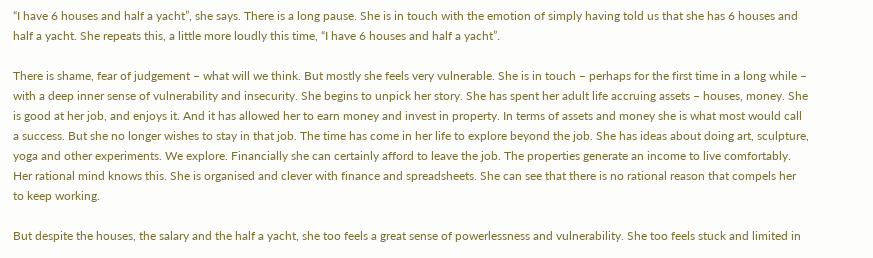“I have 6 houses and half a yacht”, she says. There is a long pause. She is in touch with the emotion of simply having told us that she has 6 houses and half a yacht. She repeats this, a little more loudly this time, “I have 6 houses and half a yacht”.

There is shame, fear of judgement – what will we think. But mostly she feels very vulnerable. She is in touch – perhaps for the first time in a long while – with a deep inner sense of vulnerability and insecurity. She begins to unpick her story. She has spent her adult life accruing assets – houses, money. She is good at her job, and enjoys it. And it has allowed her to earn money and invest in property. In terms of assets and money she is what most would call a success. But she no longer wishes to stay in that job. The time has come in her life to explore beyond the job. She has ideas about doing art, sculpture, yoga and other experiments. We explore. Financially she can certainly afford to leave the job. The properties generate an income to live comfortably. Her rational mind knows this. She is organised and clever with finance and spreadsheets. She can see that there is no rational reason that compels her to keep working.

But despite the houses, the salary and the half a yacht, she too feels a great sense of powerlessness and vulnerability. She too feels stuck and limited in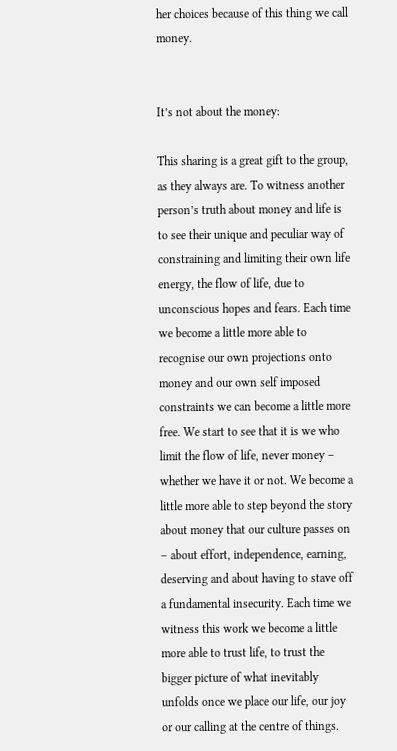her choices because of this thing we call money.


It’s not about the money:

This sharing is a great gift to the group, as they always are. To witness another person’s truth about money and life is to see their unique and peculiar way of constraining and limiting their own life energy, the flow of life, due to unconscious hopes and fears. Each time we become a little more able to recognise our own projections onto money and our own self imposed constraints we can become a little more free. We start to see that it is we who limit the flow of life, never money – whether we have it or not. We become a little more able to step beyond the story about money that our culture passes on – about effort, independence, earning, deserving and about having to stave off a fundamental insecurity. Each time we witness this work we become a little more able to trust life, to trust the bigger picture of what inevitably unfolds once we place our life, our joy or our calling at the centre of things.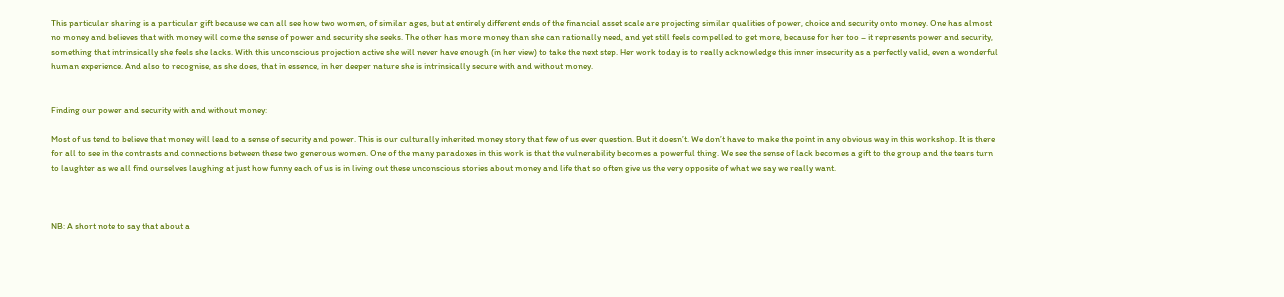This particular sharing is a particular gift because we can all see how two women, of similar ages, but at entirely different ends of the financial asset scale are projecting similar qualities of power, choice and security onto money. One has almost no money and believes that with money will come the sense of power and security she seeks. The other has more money than she can rationally need, and yet still feels compelled to get more, because for her too – it represents power and security, something that intrinsically she feels she lacks. With this unconscious projection active she will never have enough (in her view) to take the next step. Her work today is to really acknowledge this inner insecurity as a perfectly valid, even a wonderful human experience. And also to recognise, as she does, that in essence, in her deeper nature she is intrinsically secure with and without money.


Finding our power and security with and without money:

Most of us tend to believe that money will lead to a sense of security and power. This is our culturally inherited money story that few of us ever question. But it doesn’t. We don’t have to make the point in any obvious way in this workshop. It is there for all to see in the contrasts and connections between these two generous women. One of the many paradoxes in this work is that the vulnerability becomes a powerful thing. We see the sense of lack becomes a gift to the group and the tears turn to laughter as we all find ourselves laughing at just how funny each of us is in living out these unconscious stories about money and life that so often give us the very opposite of what we say we really want.



NB: A short note to say that about a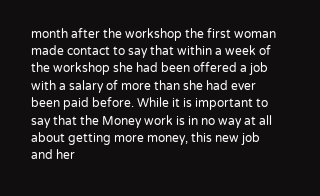month after the workshop the first woman made contact to say that within a week of the workshop she had been offered a job with a salary of more than she had ever been paid before. While it is important to say that the Money work is in no way at all about getting more money, this new job and her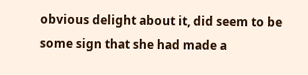obvious delight about it, did seem to be some sign that she had made a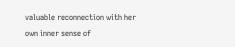valuable reconnection with her own inner sense of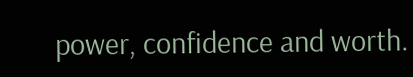power, confidence and worth.